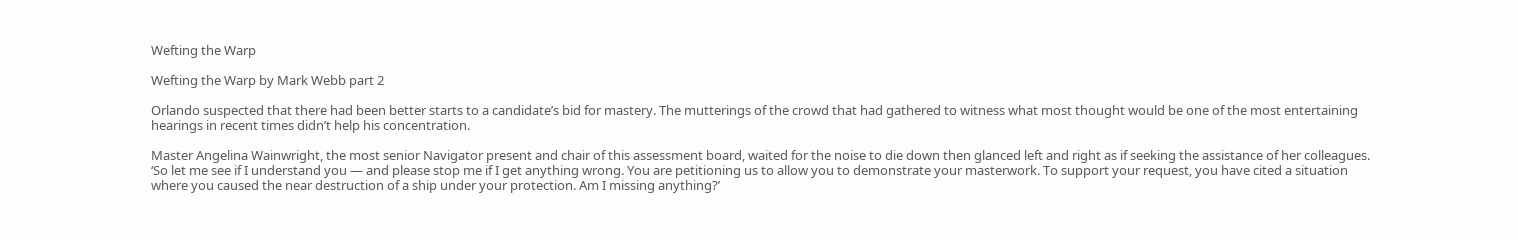Wefting the Warp

Wefting the Warp by Mark Webb part 2

Orlando suspected that there had been better starts to a candidate’s bid for mastery. The mutterings of the crowd that had gathered to witness what most thought would be one of the most entertaining hearings in recent times didn’t help his concentration.

Master Angelina Wainwright, the most senior Navigator present and chair of this assessment board, waited for the noise to die down then glanced left and right as if seeking the assistance of her colleagues. ‘So let me see if I understand you — and please stop me if I get anything wrong. You are petitioning us to allow you to demonstrate your masterwork. To support your request, you have cited a situation where you caused the near destruction of a ship under your protection. Am I missing anything?’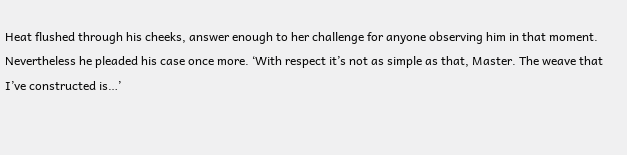Heat flushed through his cheeks, answer enough to her challenge for anyone observing him in that moment. Nevertheless he pleaded his case once more. ‘With respect it’s not as simple as that, Master. The weave that I’ve constructed is…’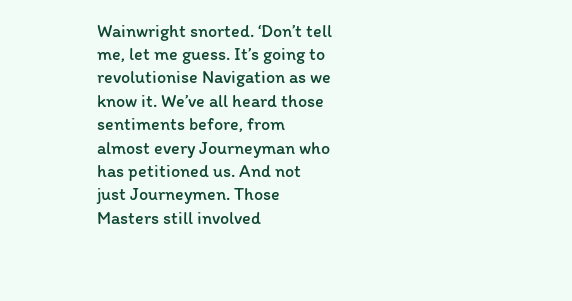Wainwright snorted. ‘Don’t tell me, let me guess. It’s going to revolutionise Navigation as we know it. We’ve all heard those sentiments before, from almost every Journeyman who has petitioned us. And not just Journeymen. Those Masters still involved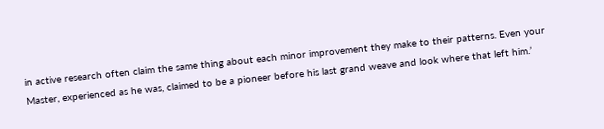in active research often claim the same thing about each minor improvement they make to their patterns. Even your Master, experienced as he was, claimed to be a pioneer before his last grand weave and look where that left him.’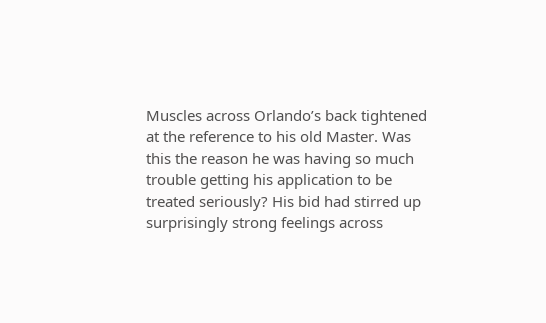Muscles across Orlando’s back tightened at the reference to his old Master. Was this the reason he was having so much trouble getting his application to be treated seriously? His bid had stirred up surprisingly strong feelings across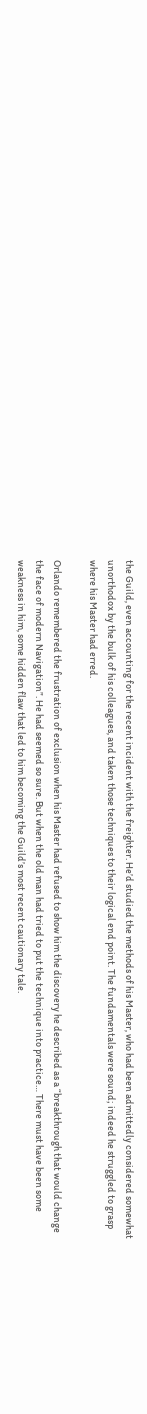the Guild, even accounting for the recent incident with the freighter. He’d studied the methods of his Master, who had been admittedly considered somewhat unorthodox by the bulk of his colleagues, and taken those techniques to their logical end point. The fundamentals were sound; indeed he struggled to grasp where his Master had erred.

Orlando remembered the frustration of exclusion when his Master had refused to show him the discovery he described as a “breakthrough that would change the face of modern Navigation”. He had seemed so sure. But when the old man had tried to put the technique into practice… There must have been some weakness in him, some hidden flaw that led to him becoming the Guild’s most recent cautionary tale.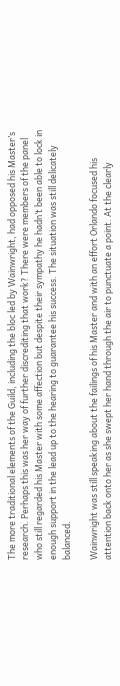The more traditional elements of the Guild, including the bloc led by Wainwright, had opposed his Master’s research. Perhaps this was her way of further discrediting that work? There were members of the panel who still regarded his Master with some affection but despite their sympathy he hadn’t been able to lock in enough support in the lead up to the hearing to guarantee his success. The situation was still delicately balanced.

Wainwright was still speaking about the failings of his Master and with an effort Orlando focused his attention back onto her as she swept her hand through the air to punctuate a point. At the clearly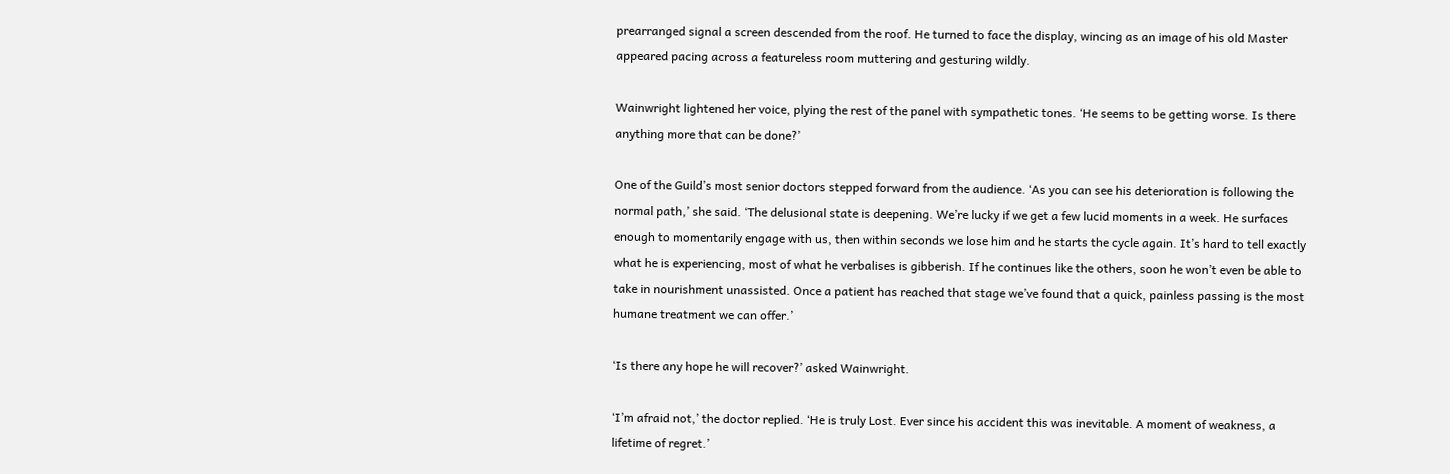prearranged signal a screen descended from the roof. He turned to face the display, wincing as an image of his old Master appeared pacing across a featureless room muttering and gesturing wildly.

Wainwright lightened her voice, plying the rest of the panel with sympathetic tones. ‘He seems to be getting worse. Is there anything more that can be done?’

One of the Guild’s most senior doctors stepped forward from the audience. ‘As you can see his deterioration is following the normal path,’ she said. ‘The delusional state is deepening. We’re lucky if we get a few lucid moments in a week. He surfaces enough to momentarily engage with us, then within seconds we lose him and he starts the cycle again. It’s hard to tell exactly what he is experiencing, most of what he verbalises is gibberish. If he continues like the others, soon he won’t even be able to take in nourishment unassisted. Once a patient has reached that stage we’ve found that a quick, painless passing is the most humane treatment we can offer.’

‘Is there any hope he will recover?’ asked Wainwright.

‘I’m afraid not,’ the doctor replied. ‘He is truly Lost. Ever since his accident this was inevitable. A moment of weakness, a lifetime of regret.’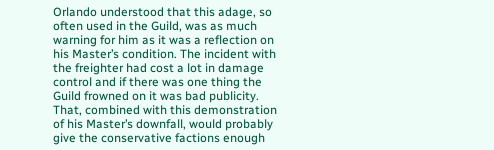Orlando understood that this adage, so often used in the Guild, was as much warning for him as it was a reflection on his Master’s condition. The incident with the freighter had cost a lot in damage control and if there was one thing the Guild frowned on it was bad publicity. That, combined with this demonstration of his Master’s downfall, would probably give the conservative factions enough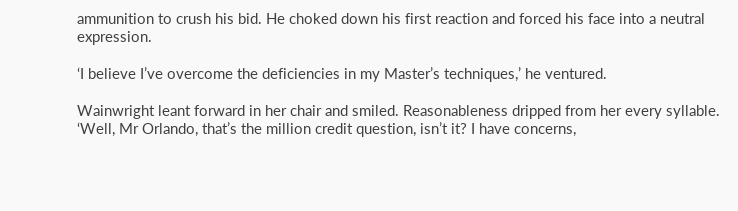ammunition to crush his bid. He choked down his first reaction and forced his face into a neutral expression.

‘I believe I’ve overcome the deficiencies in my Master’s techniques,’ he ventured.

Wainwright leant forward in her chair and smiled. Reasonableness dripped from her every syllable. ‘Well, Mr Orlando, that’s the million credit question, isn’t it? I have concerns,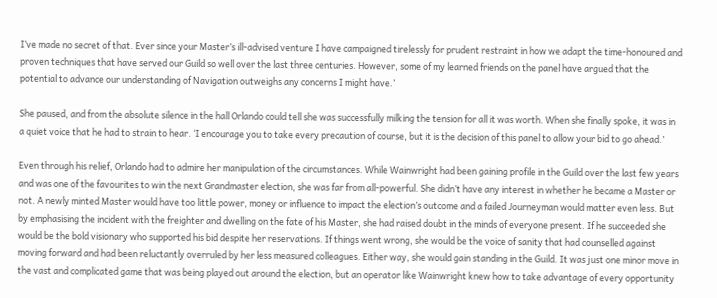I’ve made no secret of that. Ever since your Master’s ill-advised venture I have campaigned tirelessly for prudent restraint in how we adapt the time-honoured and proven techniques that have served our Guild so well over the last three centuries. However, some of my learned friends on the panel have argued that the potential to advance our understanding of Navigation outweighs any concerns I might have.’

She paused, and from the absolute silence in the hall Orlando could tell she was successfully milking the tension for all it was worth. When she finally spoke, it was in a quiet voice that he had to strain to hear. ‘I encourage you to take every precaution of course, but it is the decision of this panel to allow your bid to go ahead.’

Even through his relief, Orlando had to admire her manipulation of the circumstances. While Wainwright had been gaining profile in the Guild over the last few years and was one of the favourites to win the next Grandmaster election, she was far from all-powerful. She didn’t have any interest in whether he became a Master or not. A newly minted Master would have too little power, money or influence to impact the election’s outcome and a failed Journeyman would matter even less. But by emphasising the incident with the freighter and dwelling on the fate of his Master, she had raised doubt in the minds of everyone present. If he succeeded she would be the bold visionary who supported his bid despite her reservations. If things went wrong, she would be the voice of sanity that had counselled against moving forward and had been reluctantly overruled by her less measured colleagues. Either way, she would gain standing in the Guild. It was just one minor move in the vast and complicated game that was being played out around the election, but an operator like Wainwright knew how to take advantage of every opportunity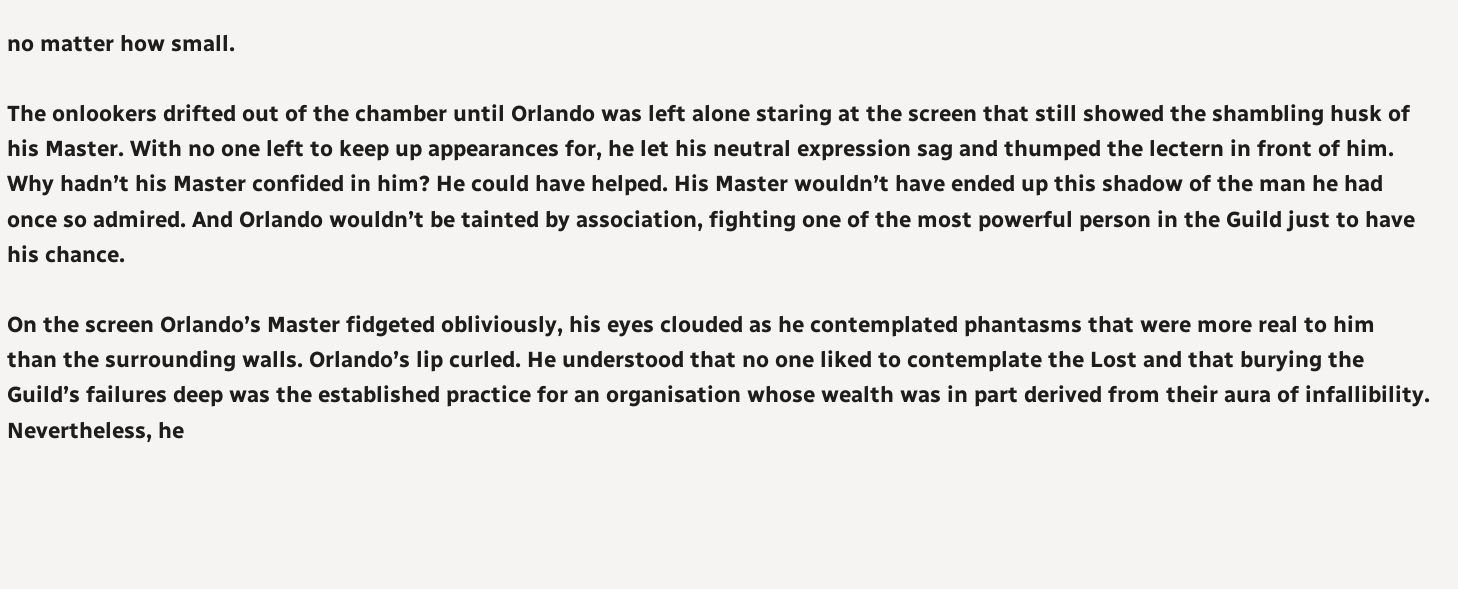no matter how small.

The onlookers drifted out of the chamber until Orlando was left alone staring at the screen that still showed the shambling husk of his Master. With no one left to keep up appearances for, he let his neutral expression sag and thumped the lectern in front of him. Why hadn’t his Master confided in him? He could have helped. His Master wouldn’t have ended up this shadow of the man he had once so admired. And Orlando wouldn’t be tainted by association, fighting one of the most powerful person in the Guild just to have his chance.

On the screen Orlando’s Master fidgeted obliviously, his eyes clouded as he contemplated phantasms that were more real to him than the surrounding walls. Orlando’s lip curled. He understood that no one liked to contemplate the Lost and that burying the Guild’s failures deep was the established practice for an organisation whose wealth was in part derived from their aura of infallibility. Nevertheless, he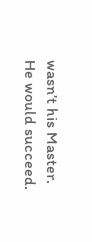wasn’t his Master. He would succeed.